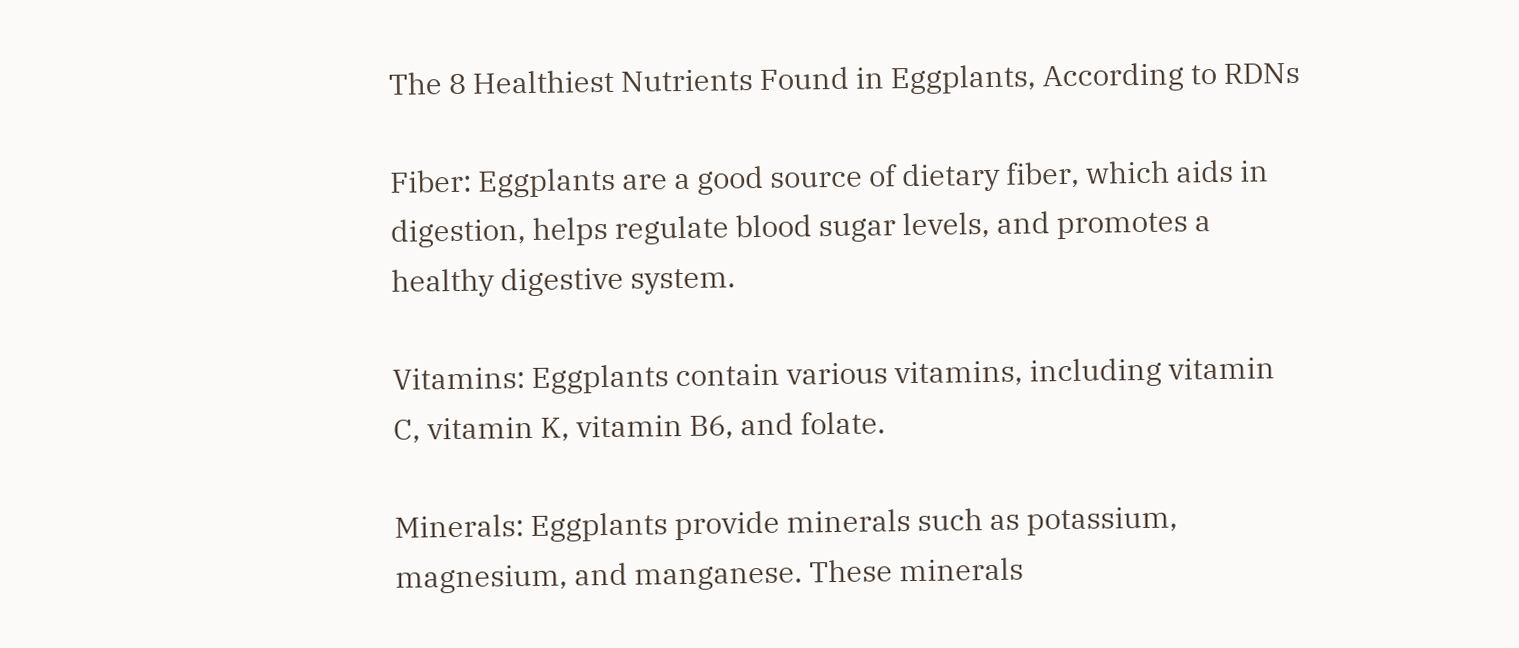The 8 Healthiest Nutrients Found in Eggplants, According to RDNs

Fiber: Eggplants are a good source of dietary fiber, which aids in digestion, helps regulate blood sugar levels, and promotes a healthy digestive system.

Vitamins: Eggplants contain various vitamins, including vitamin C, vitamin K, vitamin B6, and folate.

Minerals: Eggplants provide minerals such as potassium, magnesium, and manganese. These minerals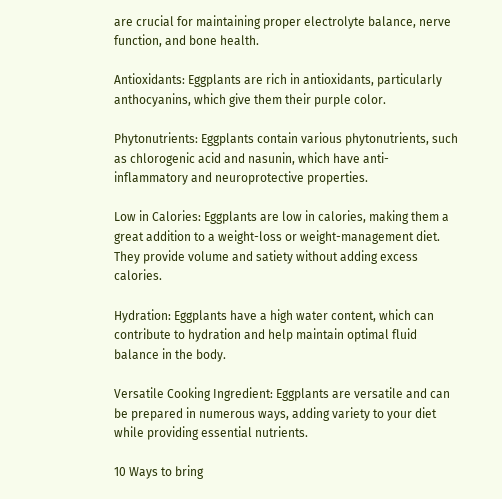are crucial for maintaining proper electrolyte balance, nerve function, and bone health.

Antioxidants: Eggplants are rich in antioxidants, particularly anthocyanins, which give them their purple color.

Phytonutrients: Eggplants contain various phytonutrients, such as chlorogenic acid and nasunin, which have anti-inflammatory and neuroprotective properties.

Low in Calories: Eggplants are low in calories, making them a great addition to a weight-loss or weight-management diet. They provide volume and satiety without adding excess calories.

Hydration: Eggplants have a high water content, which can contribute to hydration and help maintain optimal fluid balance in the body.

Versatile Cooking Ingredient: Eggplants are versatile and can be prepared in numerous ways, adding variety to your diet while providing essential nutrients.

10 Ways to bring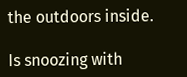the outdoors inside.

Is snoozing with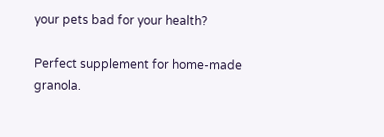your pets bad for your health?

Perfect supplement for home-made granola.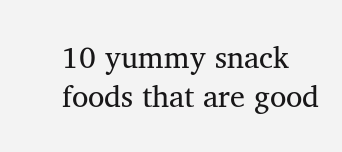10 yummy snack foods that are good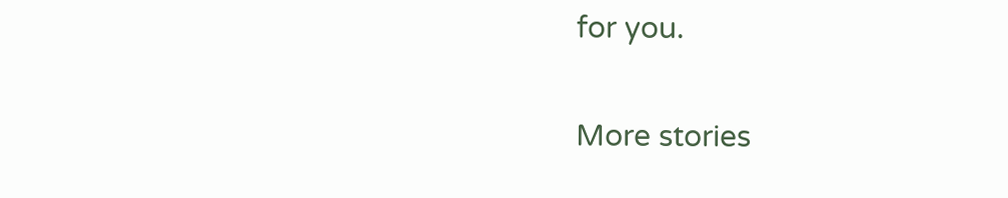for you.

More stories